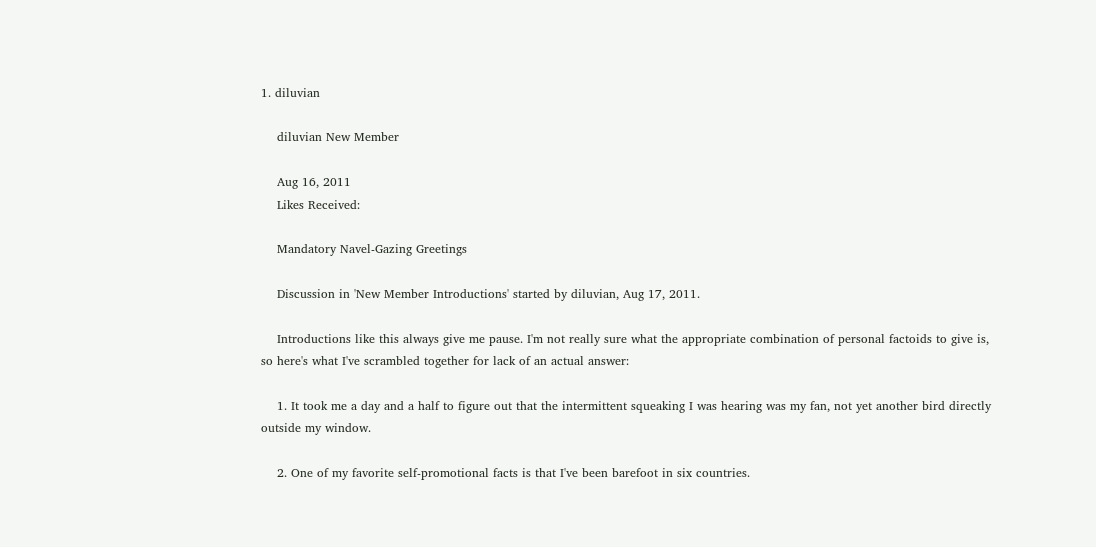1. diluvian

    diluvian New Member

    Aug 16, 2011
    Likes Received:

    Mandatory Navel-Gazing Greetings

    Discussion in 'New Member Introductions' started by diluvian, Aug 17, 2011.

    Introductions like this always give me pause. I'm not really sure what the appropriate combination of personal factoids to give is, so here's what I've scrambled together for lack of an actual answer:

    1. It took me a day and a half to figure out that the intermittent squeaking I was hearing was my fan, not yet another bird directly outside my window.

    2. One of my favorite self-promotional facts is that I've been barefoot in six countries.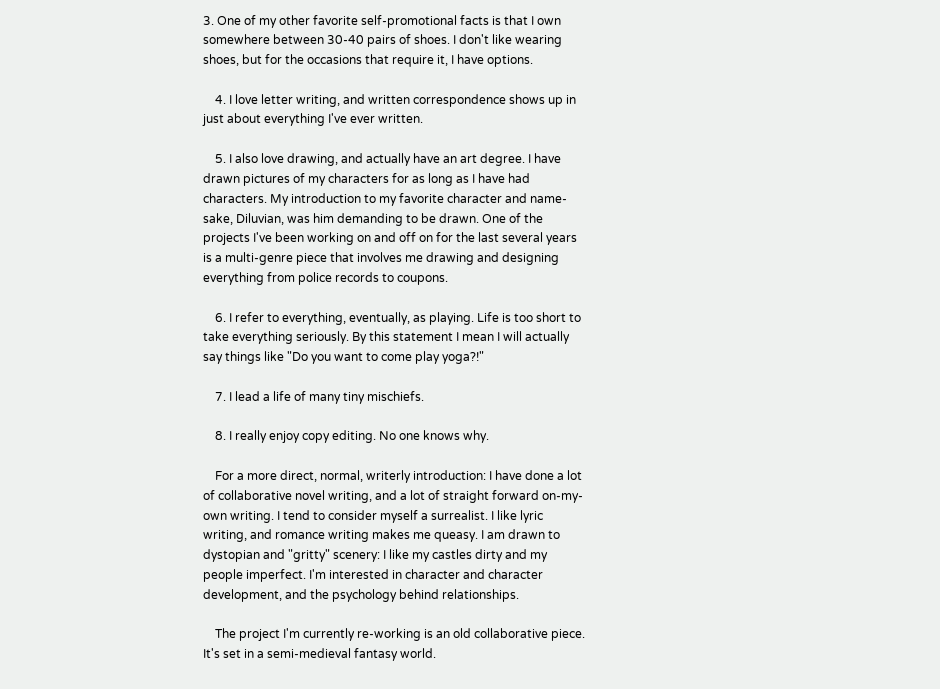3. One of my other favorite self-promotional facts is that I own somewhere between 30-40 pairs of shoes. I don't like wearing shoes, but for the occasions that require it, I have options.

    4. I love letter writing, and written correspondence shows up in just about everything I've ever written.

    5. I also love drawing, and actually have an art degree. I have drawn pictures of my characters for as long as I have had characters. My introduction to my favorite character and name-sake, Diluvian, was him demanding to be drawn. One of the projects I've been working on and off on for the last several years is a multi-genre piece that involves me drawing and designing everything from police records to coupons.

    6. I refer to everything, eventually, as playing. Life is too short to take everything seriously. By this statement I mean I will actually say things like "Do you want to come play yoga?!"

    7. I lead a life of many tiny mischiefs.

    8. I really enjoy copy editing. No one knows why.

    For a more direct, normal, writerly introduction: I have done a lot of collaborative novel writing, and a lot of straight forward on-my-own writing. I tend to consider myself a surrealist. I like lyric writing, and romance writing makes me queasy. I am drawn to dystopian and "gritty" scenery: I like my castles dirty and my people imperfect. I'm interested in character and character development, and the psychology behind relationships.

    The project I'm currently re-working is an old collaborative piece. It's set in a semi-medieval fantasy world.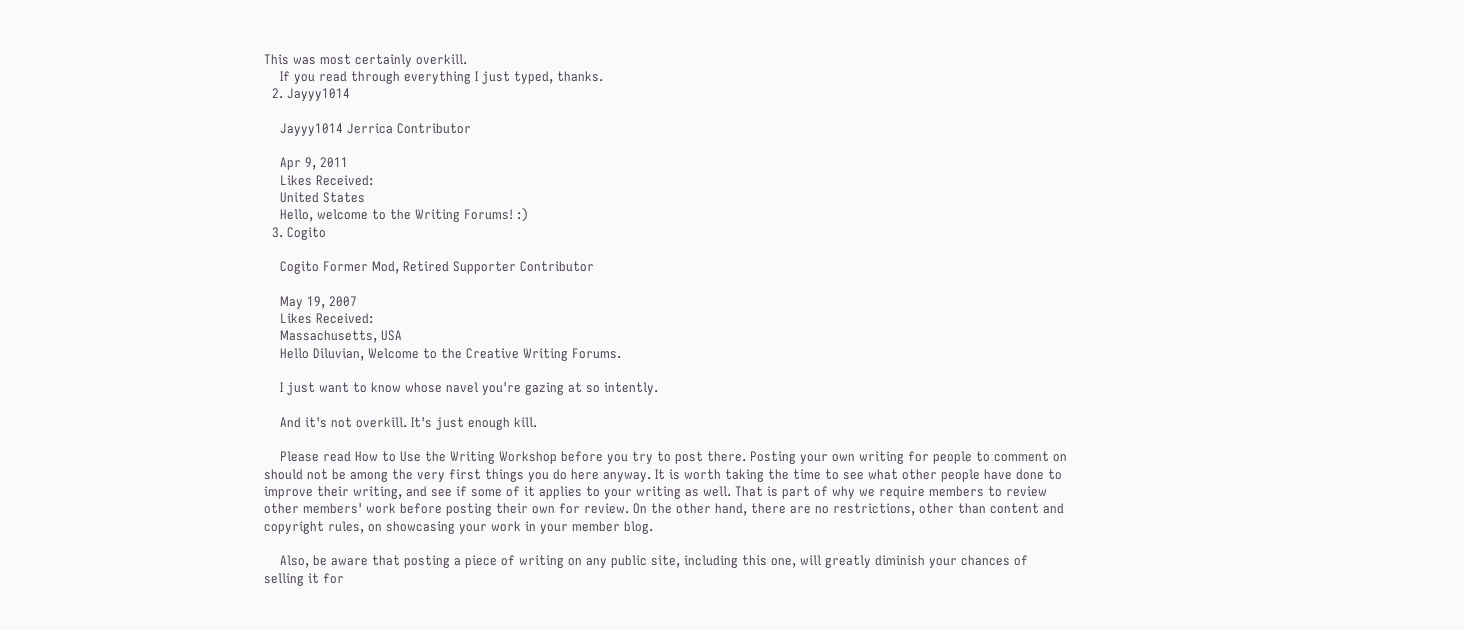This was most certainly overkill.
    If you read through everything I just typed, thanks.
  2. Jayyy1014

    Jayyy1014 Jerrica Contributor

    Apr 9, 2011
    Likes Received:
    United States
    Hello, welcome to the Writing Forums! :)
  3. Cogito

    Cogito Former Mod, Retired Supporter Contributor

    May 19, 2007
    Likes Received:
    Massachusetts, USA
    Hello Diluvian, Welcome to the Creative Writing Forums.

    I just want to know whose navel you're gazing at so intently.

    And it's not overkill. It's just enough kill.

    Please read How to Use the Writing Workshop before you try to post there. Posting your own writing for people to comment on should not be among the very first things you do here anyway. It is worth taking the time to see what other people have done to improve their writing, and see if some of it applies to your writing as well. That is part of why we require members to review other members' work before posting their own for review. On the other hand, there are no restrictions, other than content and copyright rules, on showcasing your work in your member blog.

    Also, be aware that posting a piece of writing on any public site, including this one, will greatly diminish your chances of selling it for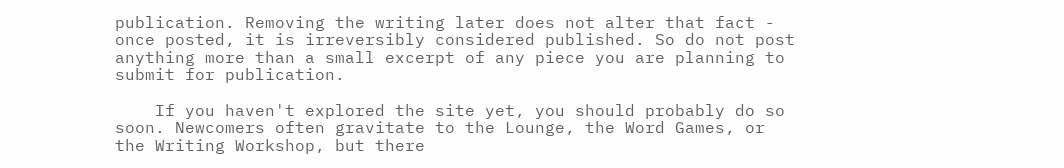publication. Removing the writing later does not alter that fact - once posted, it is irreversibly considered published. So do not post anything more than a small excerpt of any piece you are planning to submit for publication.

    If you haven't explored the site yet, you should probably do so soon. Newcomers often gravitate to the Lounge, the Word Games, or the Writing Workshop, but there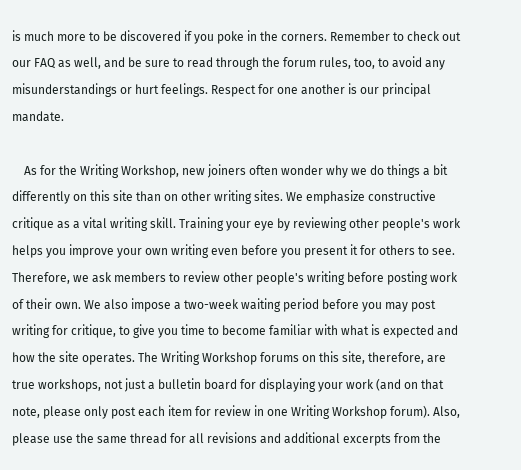is much more to be discovered if you poke in the corners. Remember to check out our FAQ as well, and be sure to read through the forum rules, too, to avoid any misunderstandings or hurt feelings. Respect for one another is our principal mandate.

    As for the Writing Workshop, new joiners often wonder why we do things a bit differently on this site than on other writing sites. We emphasize constructive critique as a vital writing skill. Training your eye by reviewing other people's work helps you improve your own writing even before you present it for others to see. Therefore, we ask members to review other people's writing before posting work of their own. We also impose a two-week waiting period before you may post writing for critique, to give you time to become familiar with what is expected and how the site operates. The Writing Workshop forums on this site, therefore, are true workshops, not just a bulletin board for displaying your work (and on that note, please only post each item for review in one Writing Workshop forum). Also, please use the same thread for all revisions and additional excerpts from the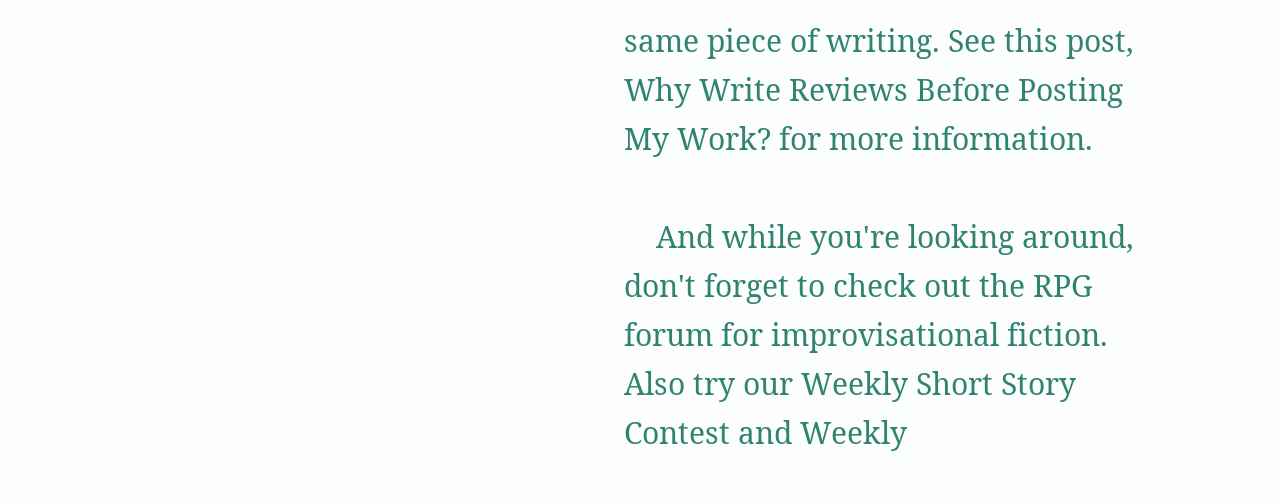same piece of writing. See this post, Why Write Reviews Before Posting My Work? for more information.

    And while you're looking around, don't forget to check out the RPG forum for improvisational fiction. Also try our Weekly Short Story Contest and Weekly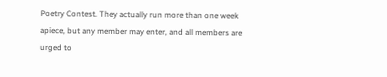Poetry Contest. They actually run more than one week apiece, but any member may enter, and all members are urged to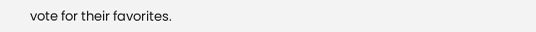vote for their favorites.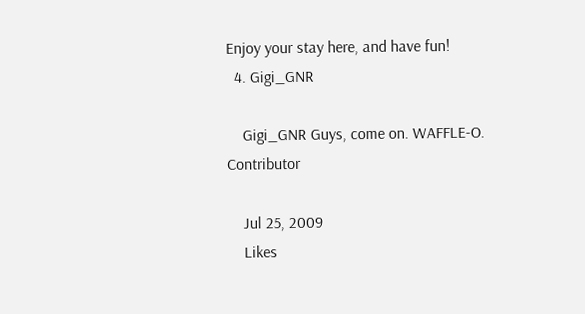Enjoy your stay here, and have fun!
  4. Gigi_GNR

    Gigi_GNR Guys, come on. WAFFLE-O. Contributor

    Jul 25, 2009
    Likes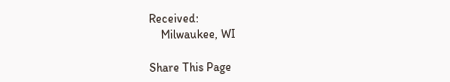Received:
    Milwaukee, WI

Share This Page